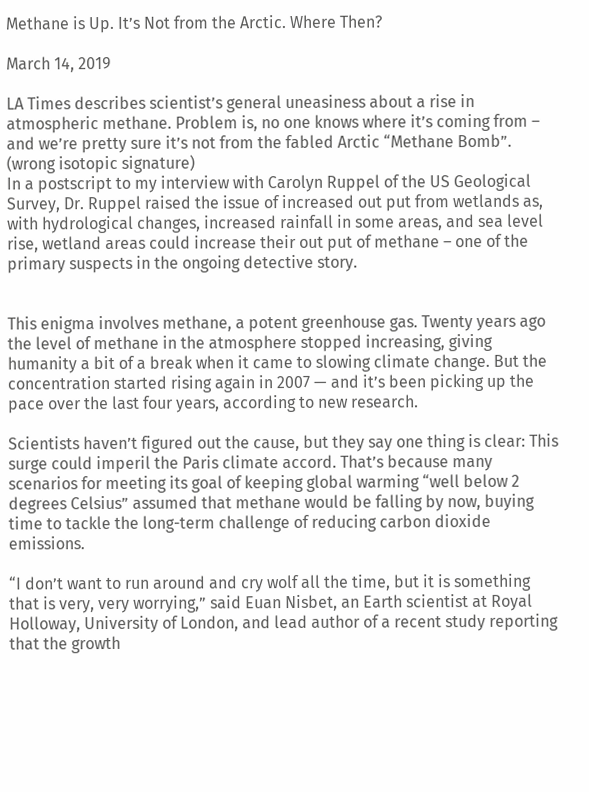Methane is Up. It’s Not from the Arctic. Where Then?

March 14, 2019

LA Times describes scientist’s general uneasiness about a rise in atmospheric methane. Problem is, no one knows where it’s coming from – and we’re pretty sure it’s not from the fabled Arctic “Methane Bomb”. (wrong isotopic signature)
In a postscript to my interview with Carolyn Ruppel of the US Geological Survey, Dr. Ruppel raised the issue of increased out put from wetlands as, with hydrological changes, increased rainfall in some areas, and sea level rise, wetland areas could increase their out put of methane – one of the primary suspects in the ongoing detective story.


This enigma involves methane, a potent greenhouse gas. Twenty years ago the level of methane in the atmosphere stopped increasing, giving humanity a bit of a break when it came to slowing climate change. But the concentration started rising again in 2007 — and it’s been picking up the pace over the last four years, according to new research.

Scientists haven’t figured out the cause, but they say one thing is clear: This surge could imperil the Paris climate accord. That’s because many scenarios for meeting its goal of keeping global warming “well below 2 degrees Celsius” assumed that methane would be falling by now, buying time to tackle the long-term challenge of reducing carbon dioxide emissions.

“I don’t want to run around and cry wolf all the time, but it is something that is very, very worrying,” said Euan Nisbet, an Earth scientist at Royal Holloway, University of London, and lead author of a recent study reporting that the growth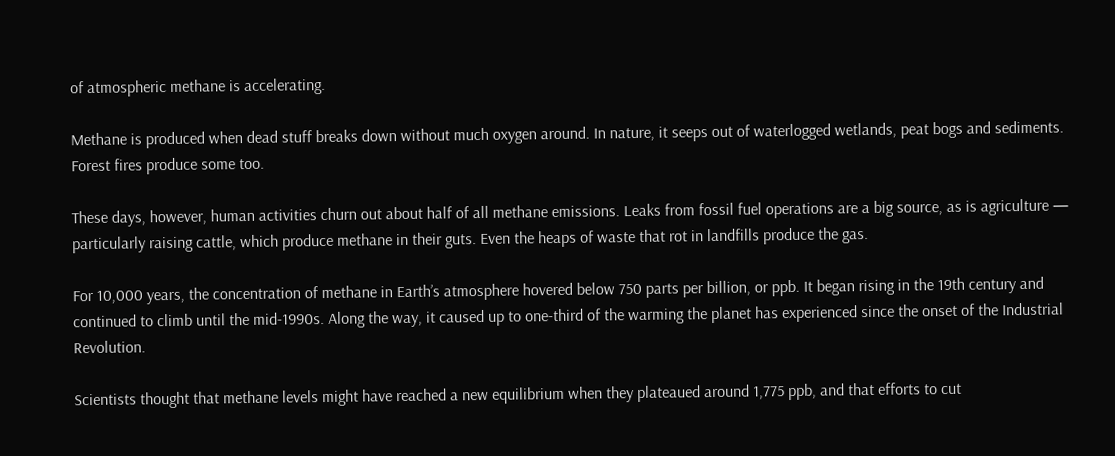of atmospheric methane is accelerating.

Methane is produced when dead stuff breaks down without much oxygen around. In nature, it seeps out of waterlogged wetlands, peat bogs and sediments. Forest fires produce some too.

These days, however, human activities churn out about half of all methane emissions. Leaks from fossil fuel operations are a big source, as is agriculture — particularly raising cattle, which produce methane in their guts. Even the heaps of waste that rot in landfills produce the gas.

For 10,000 years, the concentration of methane in Earth’s atmosphere hovered below 750 parts per billion, or ppb. It began rising in the 19th century and continued to climb until the mid-1990s. Along the way, it caused up to one-third of the warming the planet has experienced since the onset of the Industrial Revolution.

Scientists thought that methane levels might have reached a new equilibrium when they plateaued around 1,775 ppb, and that efforts to cut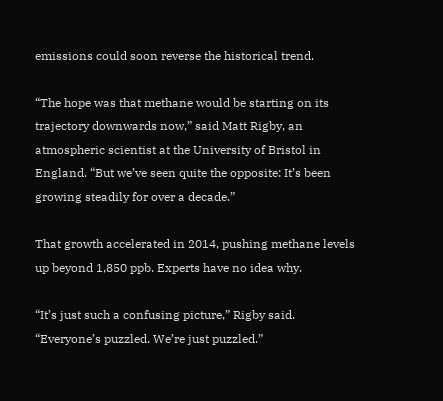emissions could soon reverse the historical trend.

“The hope was that methane would be starting on its trajectory downwards now,” said Matt Rigby, an atmospheric scientist at the University of Bristol in England. “But we’ve seen quite the opposite: It’s been growing steadily for over a decade.”

That growth accelerated in 2014, pushing methane levels up beyond 1,850 ppb. Experts have no idea why.

“It’s just such a confusing picture,” Rigby said. “Everyone’s puzzled. We’re just puzzled.”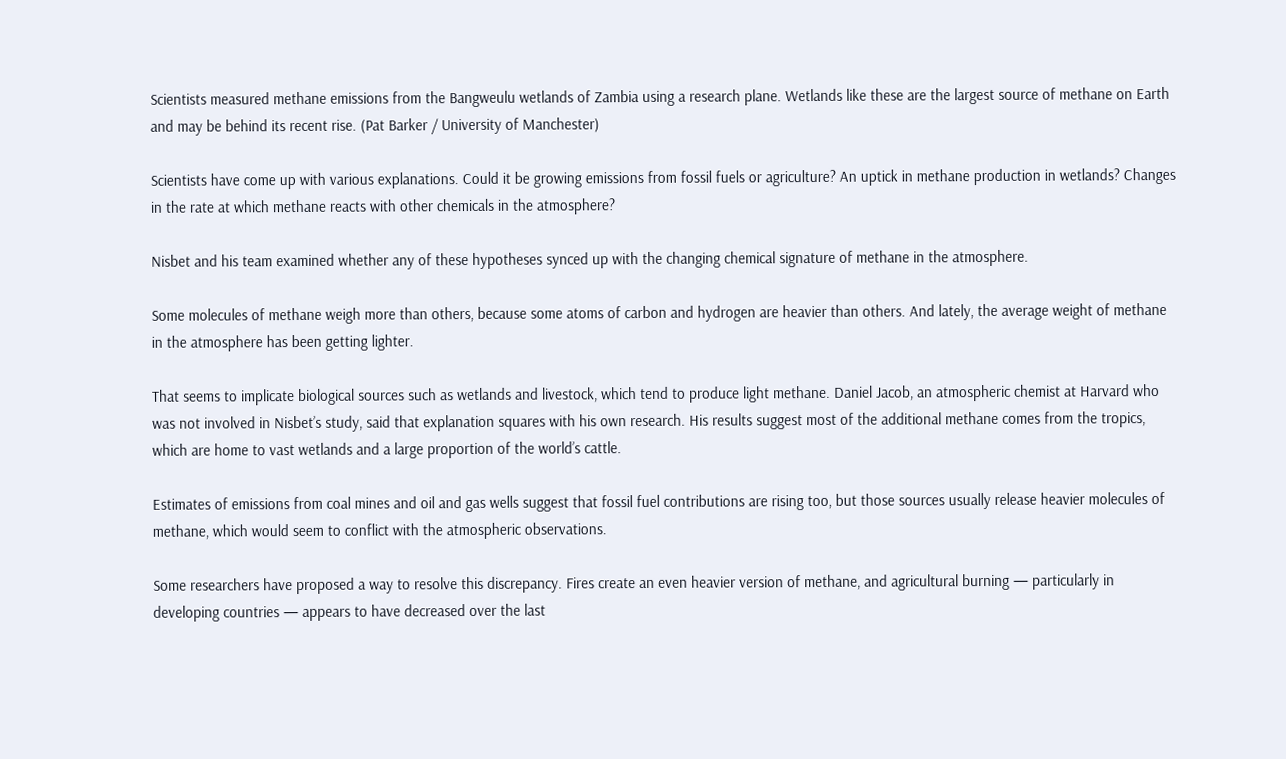Scientists measured methane emissions from the Bangweulu wetlands of Zambia using a research plane. Wetlands like these are the largest source of methane on Earth and may be behind its recent rise. (Pat Barker / University of Manchester)

Scientists have come up with various explanations. Could it be growing emissions from fossil fuels or agriculture? An uptick in methane production in wetlands? Changes in the rate at which methane reacts with other chemicals in the atmosphere?

Nisbet and his team examined whether any of these hypotheses synced up with the changing chemical signature of methane in the atmosphere.

Some molecules of methane weigh more than others, because some atoms of carbon and hydrogen are heavier than others. And lately, the average weight of methane in the atmosphere has been getting lighter.

That seems to implicate biological sources such as wetlands and livestock, which tend to produce light methane. Daniel Jacob, an atmospheric chemist at Harvard who was not involved in Nisbet’s study, said that explanation squares with his own research. His results suggest most of the additional methane comes from the tropics, which are home to vast wetlands and a large proportion of the world’s cattle.

Estimates of emissions from coal mines and oil and gas wells suggest that fossil fuel contributions are rising too, but those sources usually release heavier molecules of methane, which would seem to conflict with the atmospheric observations.

Some researchers have proposed a way to resolve this discrepancy. Fires create an even heavier version of methane, and agricultural burning — particularly in developing countries — appears to have decreased over the last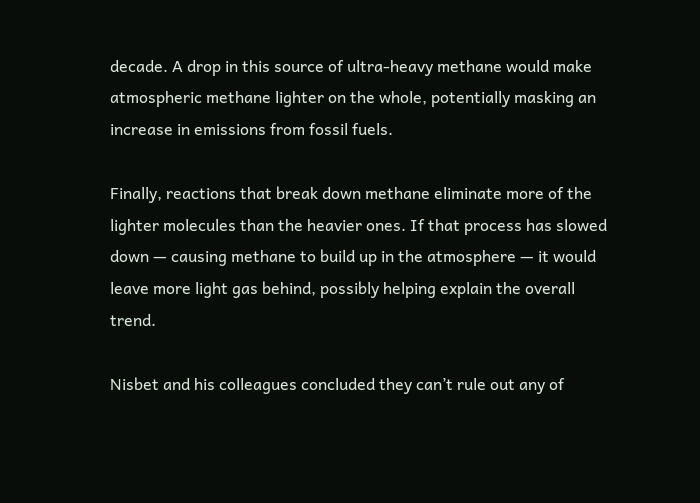decade. A drop in this source of ultra-heavy methane would make atmospheric methane lighter on the whole, potentially masking an increase in emissions from fossil fuels.

Finally, reactions that break down methane eliminate more of the lighter molecules than the heavier ones. If that process has slowed down — causing methane to build up in the atmosphere — it would leave more light gas behind, possibly helping explain the overall trend.

Nisbet and his colleagues concluded they can’t rule out any of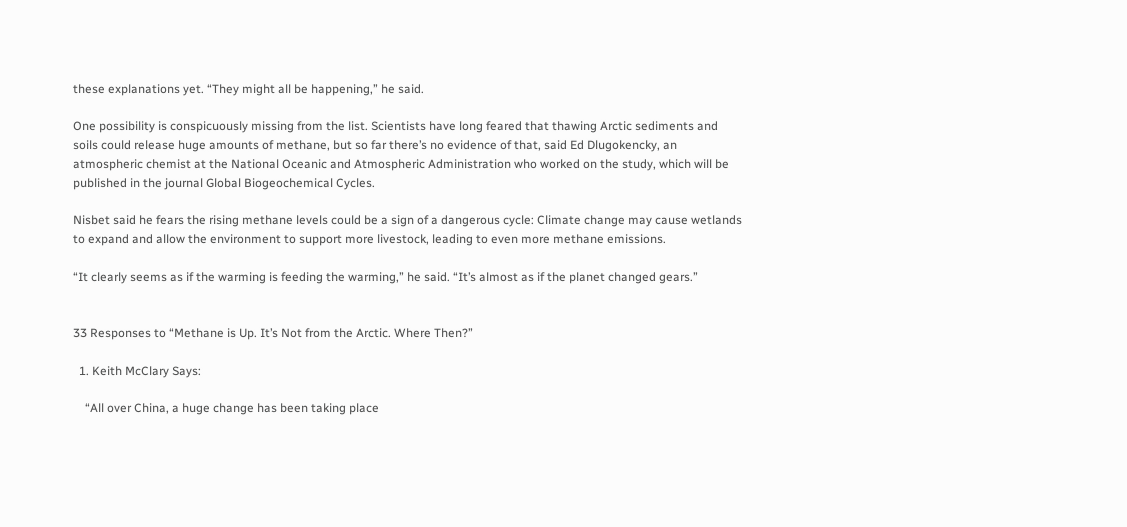these explanations yet. “They might all be happening,” he said.

One possibility is conspicuously missing from the list. Scientists have long feared that thawing Arctic sediments and soils could release huge amounts of methane, but so far there’s no evidence of that, said Ed Dlugokencky, an atmospheric chemist at the National Oceanic and Atmospheric Administration who worked on the study, which will be published in the journal Global Biogeochemical Cycles.

Nisbet said he fears the rising methane levels could be a sign of a dangerous cycle: Climate change may cause wetlands to expand and allow the environment to support more livestock, leading to even more methane emissions.

“It clearly seems as if the warming is feeding the warming,” he said. “It’s almost as if the planet changed gears.”


33 Responses to “Methane is Up. It’s Not from the Arctic. Where Then?”

  1. Keith McClary Says:

    “All over China, a huge change has been taking place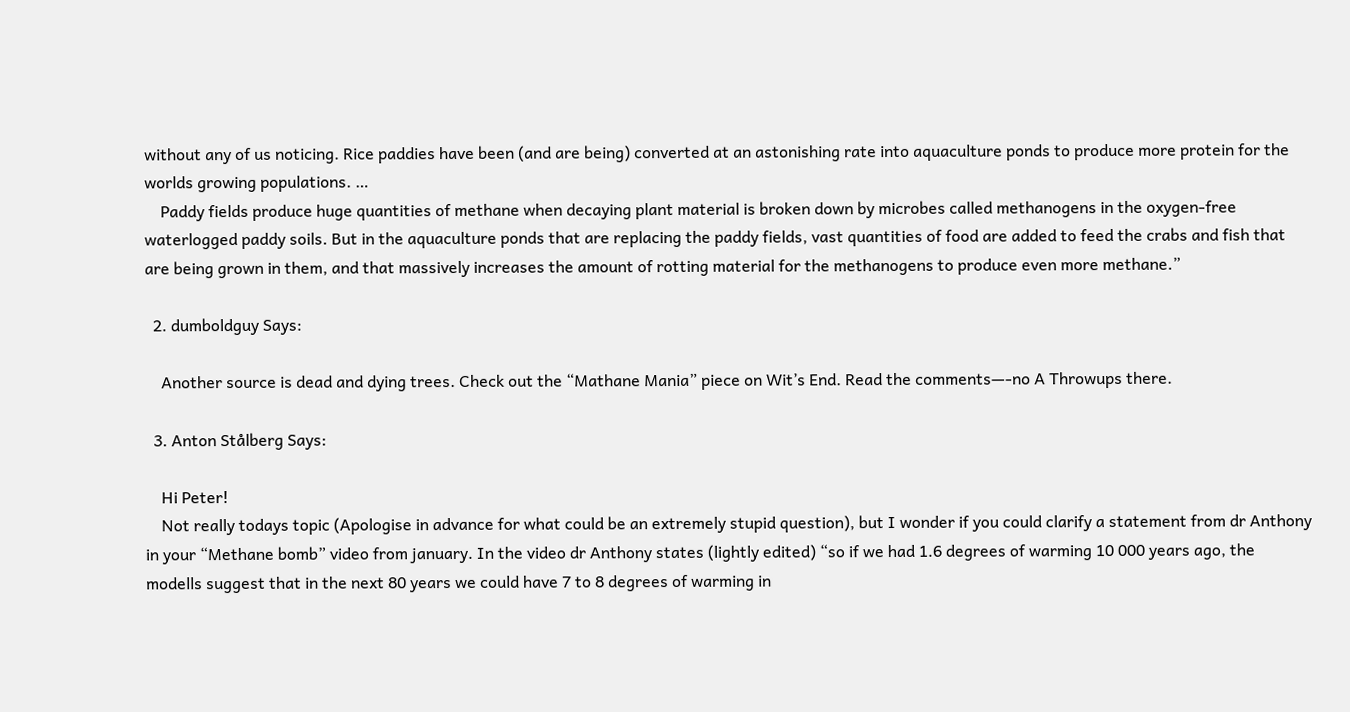without any of us noticing. Rice paddies have been (and are being) converted at an astonishing rate into aquaculture ponds to produce more protein for the worlds growing populations. …
    Paddy fields produce huge quantities of methane when decaying plant material is broken down by microbes called methanogens in the oxygen-free waterlogged paddy soils. But in the aquaculture ponds that are replacing the paddy fields, vast quantities of food are added to feed the crabs and fish that are being grown in them, and that massively increases the amount of rotting material for the methanogens to produce even more methane.”

  2. dumboldguy Says:

    Another source is dead and dying trees. Check out the “Mathane Mania” piece on Wit’s End. Read the comments—-no A Throwups there.

  3. Anton Stålberg Says:

    Hi Peter!
    Not really todays topic (Apologise in advance for what could be an extremely stupid question), but I wonder if you could clarify a statement from dr Anthony in your “Methane bomb” video from january. In the video dr Anthony states (lightly edited) “so if we had 1.6 degrees of warming 10 000 years ago, the modells suggest that in the next 80 years we could have 7 to 8 degrees of warming in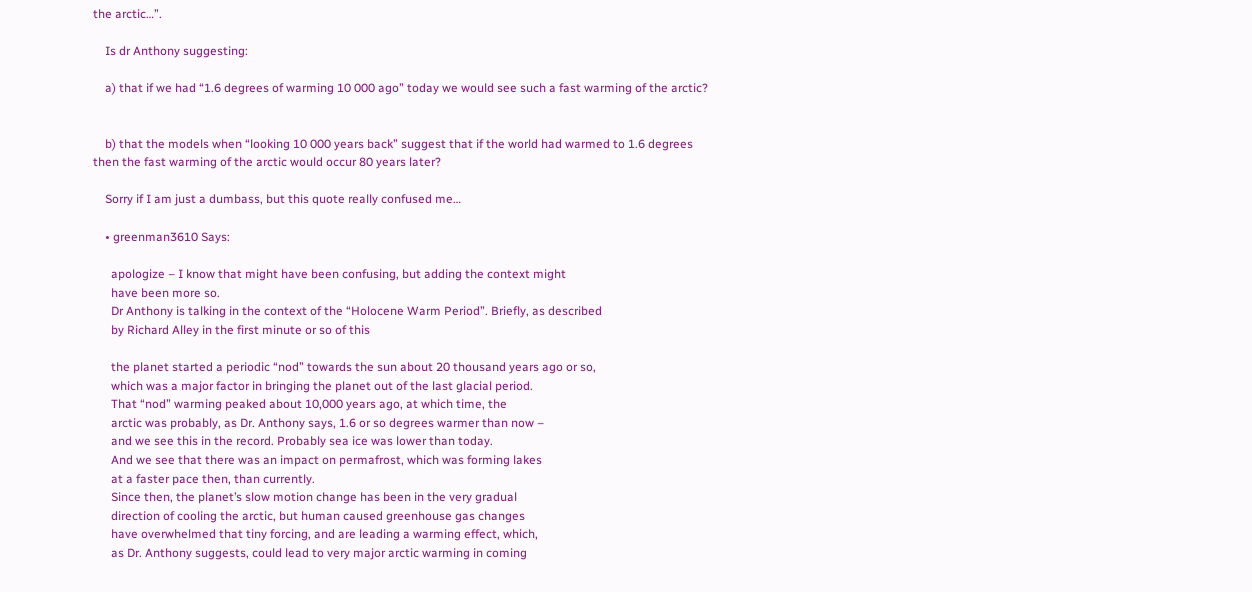the arctic…”.

    Is dr Anthony suggesting:

    a) that if we had “1.6 degrees of warming 10 000 ago” today we would see such a fast warming of the arctic?


    b) that the models when “looking 10 000 years back” suggest that if the world had warmed to 1.6 degrees then the fast warming of the arctic would occur 80 years later?

    Sorry if I am just a dumbass, but this quote really confused me…

    • greenman3610 Says:

      apologize – I know that might have been confusing, but adding the context might
      have been more so.
      Dr Anthony is talking in the context of the “Holocene Warm Period”. Briefly, as described
      by Richard Alley in the first minute or so of this

      the planet started a periodic “nod” towards the sun about 20 thousand years ago or so,
      which was a major factor in bringing the planet out of the last glacial period.
      That “nod” warming peaked about 10,000 years ago, at which time, the
      arctic was probably, as Dr. Anthony says, 1.6 or so degrees warmer than now –
      and we see this in the record. Probably sea ice was lower than today.
      And we see that there was an impact on permafrost, which was forming lakes
      at a faster pace then, than currently.
      Since then, the planet’s slow motion change has been in the very gradual
      direction of cooling the arctic, but human caused greenhouse gas changes
      have overwhelmed that tiny forcing, and are leading a warming effect, which,
      as Dr. Anthony suggests, could lead to very major arctic warming in coming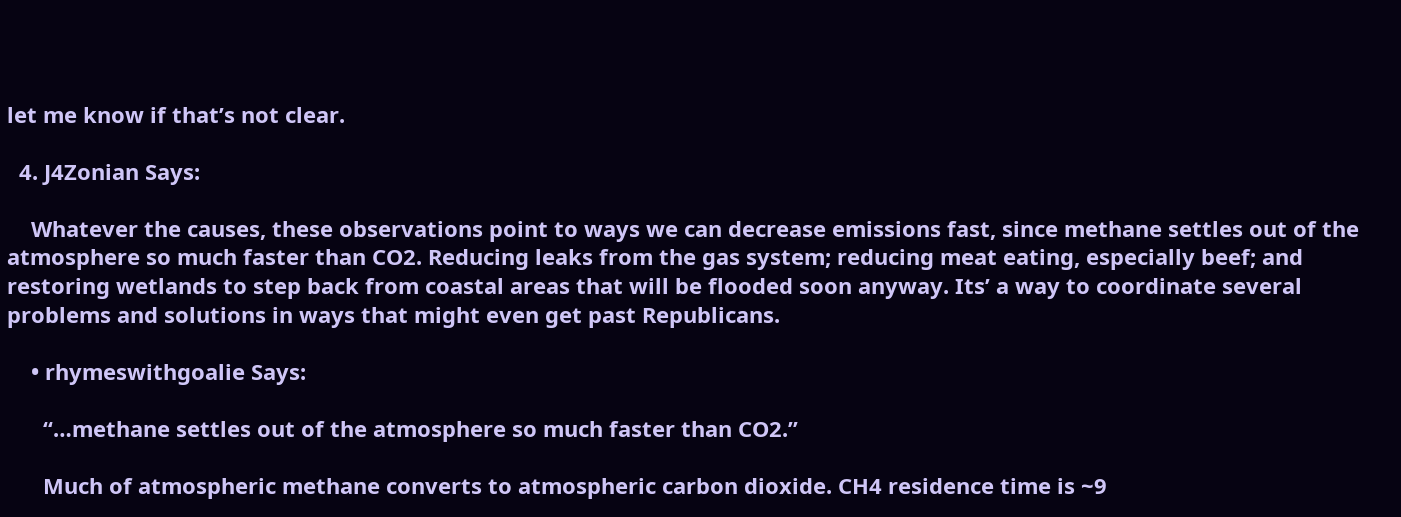let me know if that’s not clear.

  4. J4Zonian Says:

    Whatever the causes, these observations point to ways we can decrease emissions fast, since methane settles out of the atmosphere so much faster than CO2. Reducing leaks from the gas system; reducing meat eating, especially beef; and restoring wetlands to step back from coastal areas that will be flooded soon anyway. Its’ a way to coordinate several problems and solutions in ways that might even get past Republicans.

    • rhymeswithgoalie Says:

      “…methane settles out of the atmosphere so much faster than CO2.”

      Much of atmospheric methane converts to atmospheric carbon dioxide. CH4 residence time is ~9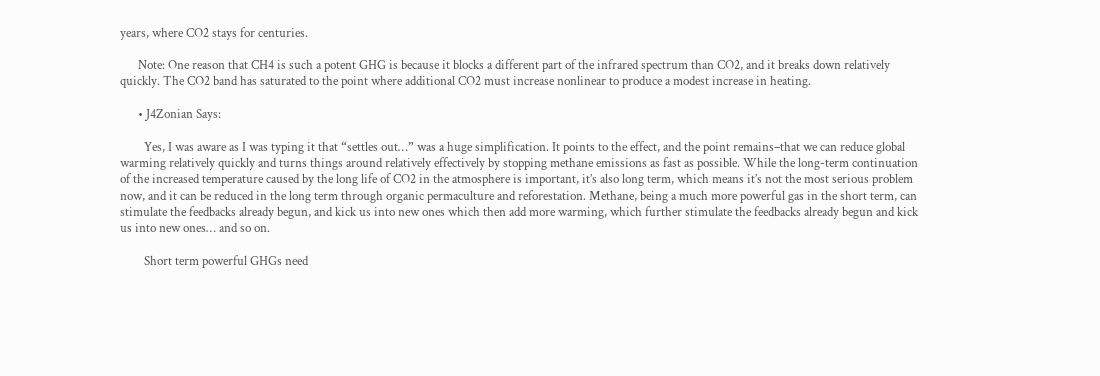years, where CO2 stays for centuries.

      Note: One reason that CH4 is such a potent GHG is because it blocks a different part of the infrared spectrum than CO2, and it breaks down relatively quickly. The CO2 band has saturated to the point where additional CO2 must increase nonlinear to produce a modest increase in heating.

      • J4Zonian Says:

        Yes, I was aware as I was typing it that “settles out…” was a huge simplification. It points to the effect, and the point remains–that we can reduce global warming relatively quickly and turns things around relatively effectively by stopping methane emissions as fast as possible. While the long-term continuation of the increased temperature caused by the long life of CO2 in the atmosphere is important, it’s also long term, which means it’s not the most serious problem now, and it can be reduced in the long term through organic permaculture and reforestation. Methane, being a much more powerful gas in the short term, can stimulate the feedbacks already begun, and kick us into new ones which then add more warming, which further stimulate the feedbacks already begun and kick us into new ones… and so on.

        Short term powerful GHGs need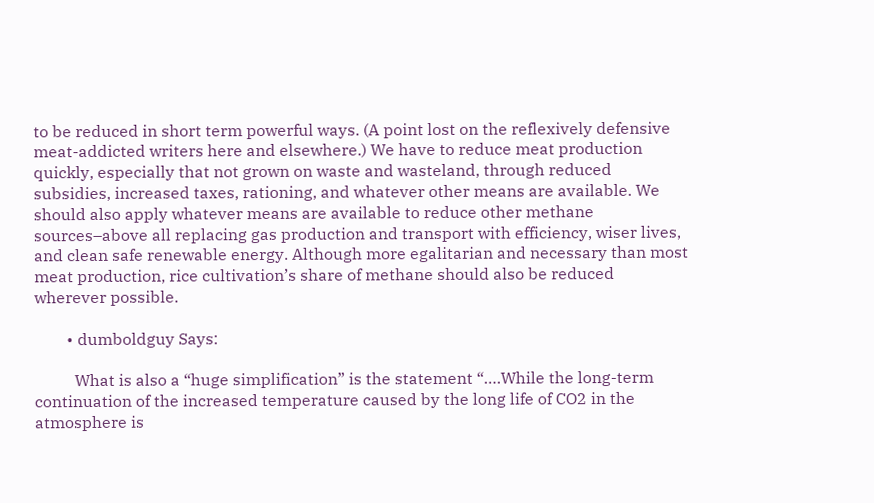to be reduced in short term powerful ways. (A point lost on the reflexively defensive meat-addicted writers here and elsewhere.) We have to reduce meat production quickly, especially that not grown on waste and wasteland, through reduced subsidies, increased taxes, rationing, and whatever other means are available. We should also apply whatever means are available to reduce other methane sources–above all replacing gas production and transport with efficiency, wiser lives, and clean safe renewable energy. Although more egalitarian and necessary than most meat production, rice cultivation’s share of methane should also be reduced wherever possible.

        • dumboldguy Says:

          What is also a “huge simplification” is the statement “….While the long-term continuation of the increased temperature caused by the long life of CO2 in the atmosphere is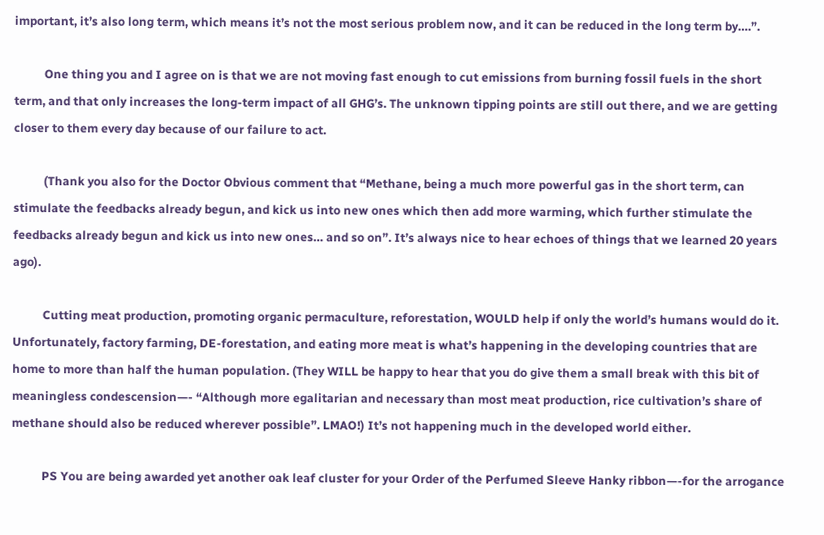important, it’s also long term, which means it’s not the most serious problem now, and it can be reduced in the long term by….”.

          One thing you and I agree on is that we are not moving fast enough to cut emissions from burning fossil fuels in the short term, and that only increases the long-term impact of all GHG’s. The unknown tipping points are still out there, and we are getting closer to them every day because of our failure to act.

          (Thank you also for the Doctor Obvious comment that “Methane, being a much more powerful gas in the short term, can stimulate the feedbacks already begun, and kick us into new ones which then add more warming, which further stimulate the feedbacks already begun and kick us into new ones… and so on”. It’s always nice to hear echoes of things that we learned 20 years ago).

          Cutting meat production, promoting organic permaculture, reforestation, WOULD help if only the world’s humans would do it. Unfortunately, factory farming, DE-forestation, and eating more meat is what’s happening in the developing countries that are home to more than half the human population. (They WILL be happy to hear that you do give them a small break with this bit of meaningless condescension—- “Although more egalitarian and necessary than most meat production, rice cultivation’s share of methane should also be reduced wherever possible”. LMAO!) It’s not happening much in the developed world either.

          PS You are being awarded yet another oak leaf cluster for your Order of the Perfumed Sleeve Hanky ribbon—-for the arrogance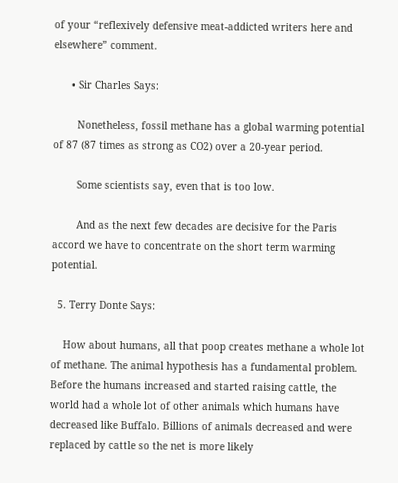of your “reflexively defensive meat-addicted writers here and elsewhere” comment.

      • Sir Charles Says:

        Nonetheless, fossil methane has a global warming potential of 87 (87 times as strong as CO2) over a 20-year period.

        Some scientists say, even that is too low.

        And as the next few decades are decisive for the Paris accord we have to concentrate on the short term warming potential.

  5. Terry Donte Says:

    How about humans, all that poop creates methane a whole lot of methane. The animal hypothesis has a fundamental problem. Before the humans increased and started raising cattle, the world had a whole lot of other animals which humans have decreased like Buffalo. Billions of animals decreased and were replaced by cattle so the net is more likely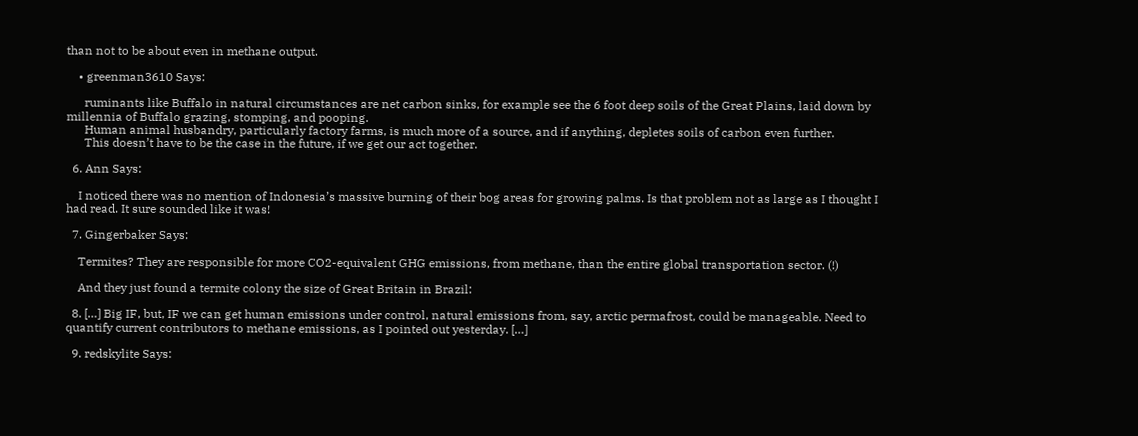than not to be about even in methane output.

    • greenman3610 Says:

      ruminants like Buffalo in natural circumstances are net carbon sinks, for example see the 6 foot deep soils of the Great Plains, laid down by millennia of Buffalo grazing, stomping, and pooping.
      Human animal husbandry, particularly factory farms, is much more of a source, and if anything, depletes soils of carbon even further.
      This doesn’t have to be the case in the future, if we get our act together.

  6. Ann Says:

    I noticed there was no mention of Indonesia’s massive burning of their bog areas for growing palms. Is that problem not as large as I thought I had read. It sure sounded like it was!

  7. Gingerbaker Says:

    Termites? They are responsible for more CO2-equivalent GHG emissions, from methane, than the entire global transportation sector. (!)

    And they just found a termite colony the size of Great Britain in Brazil:

  8. […] Big IF, but, IF we can get human emissions under control, natural emissions from, say, arctic permafrost, could be manageable. Need to quantify current contributors to methane emissions, as I pointed out yesterday. […]

  9. redskylite Says: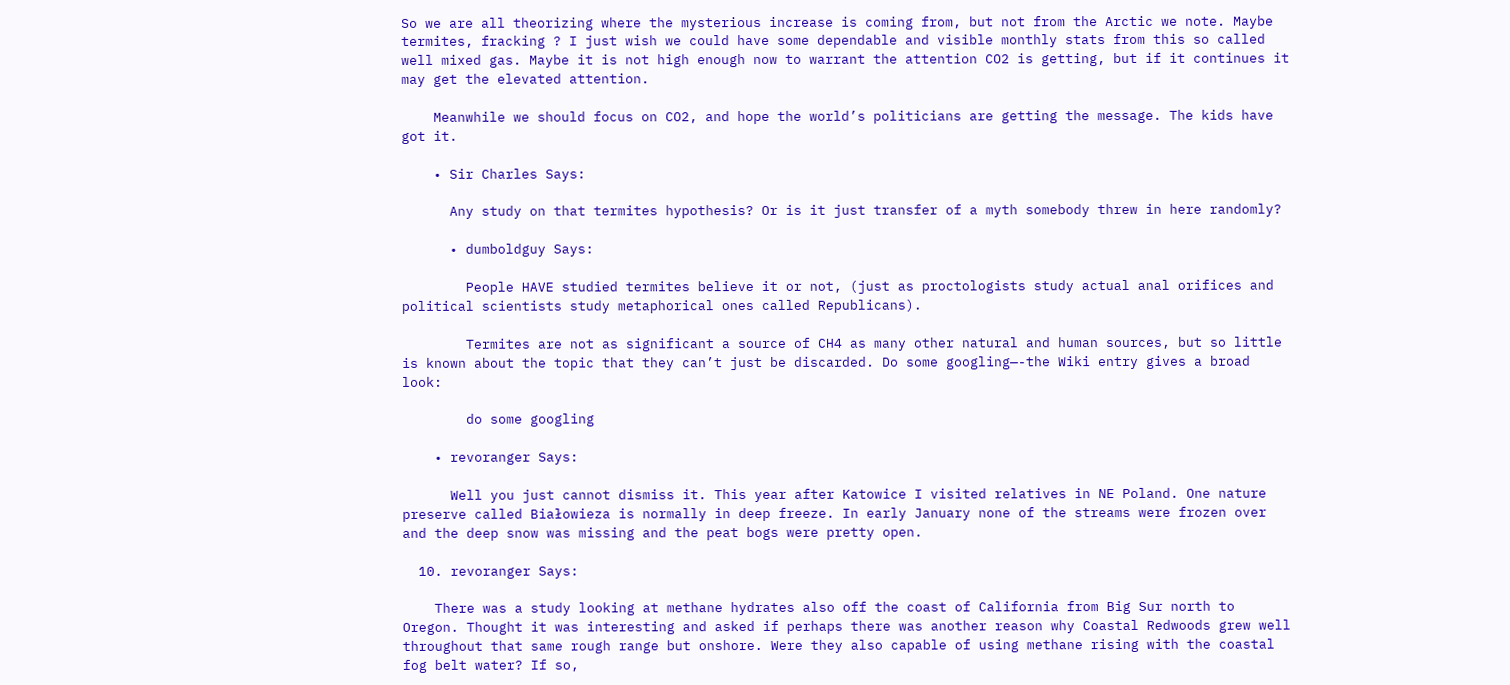So we are all theorizing where the mysterious increase is coming from, but not from the Arctic we note. Maybe termites, fracking ? I just wish we could have some dependable and visible monthly stats from this so called well mixed gas. Maybe it is not high enough now to warrant the attention CO2 is getting, but if it continues it may get the elevated attention.

    Meanwhile we should focus on CO2, and hope the world’s politicians are getting the message. The kids have got it.

    • Sir Charles Says:

      Any study on that termites hypothesis? Or is it just transfer of a myth somebody threw in here randomly?

      • dumboldguy Says:

        People HAVE studied termites believe it or not, (just as proctologists study actual anal orifices and political scientists study metaphorical ones called Republicans).

        Termites are not as significant a source of CH4 as many other natural and human sources, but so little is known about the topic that they can’t just be discarded. Do some googling—-the Wiki entry gives a broad look:

        do some googling

    • revoranger Says:

      Well you just cannot dismiss it. This year after Katowice I visited relatives in NE Poland. One nature preserve called Białowieza is normally in deep freeze. In early January none of the streams were frozen over and the deep snow was missing and the peat bogs were pretty open.

  10. revoranger Says:

    There was a study looking at methane hydrates also off the coast of California from Big Sur north to Oregon. Thought it was interesting and asked if perhaps there was another reason why Coastal Redwoods grew well throughout that same rough range but onshore. Were they also capable of using methane rising with the coastal fog belt water? If so,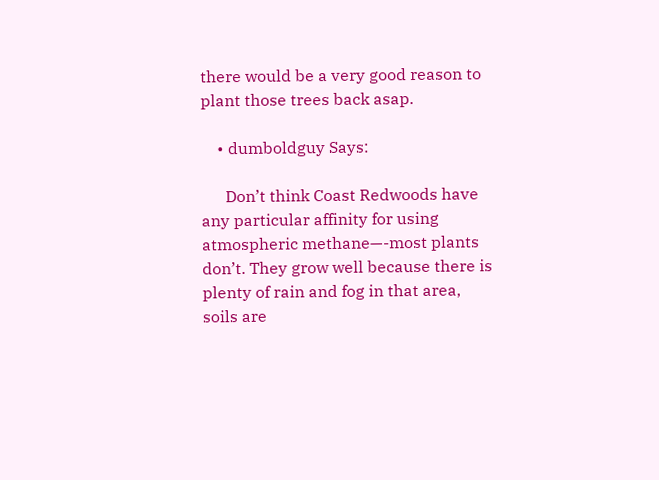there would be a very good reason to plant those trees back asap.

    • dumboldguy Says:

      Don’t think Coast Redwoods have any particular affinity for using atmospheric methane—-most plants don’t. They grow well because there is plenty of rain and fog in that area, soils are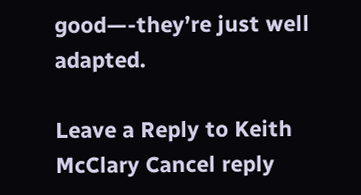good—-they’re just well adapted.

Leave a Reply to Keith McClary Cancel reply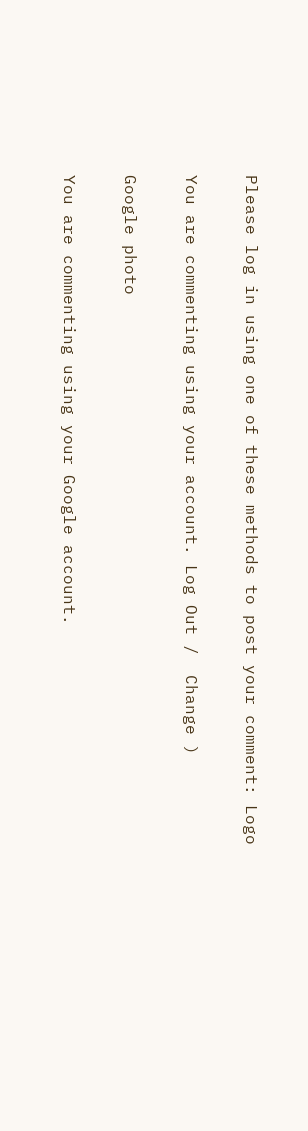Please log in using one of these methods to post your comment: Logo

You are commenting using your account. Log Out /  Change )

Google photo

You are commenting using your Google account.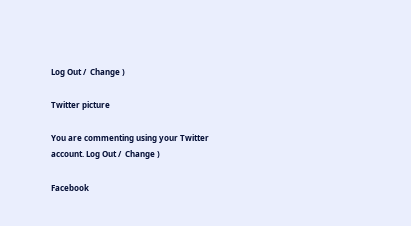Log Out /  Change )

Twitter picture

You are commenting using your Twitter account. Log Out /  Change )

Facebook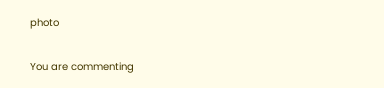photo

You are commenting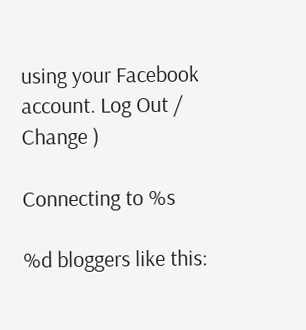using your Facebook account. Log Out /  Change )

Connecting to %s

%d bloggers like this: